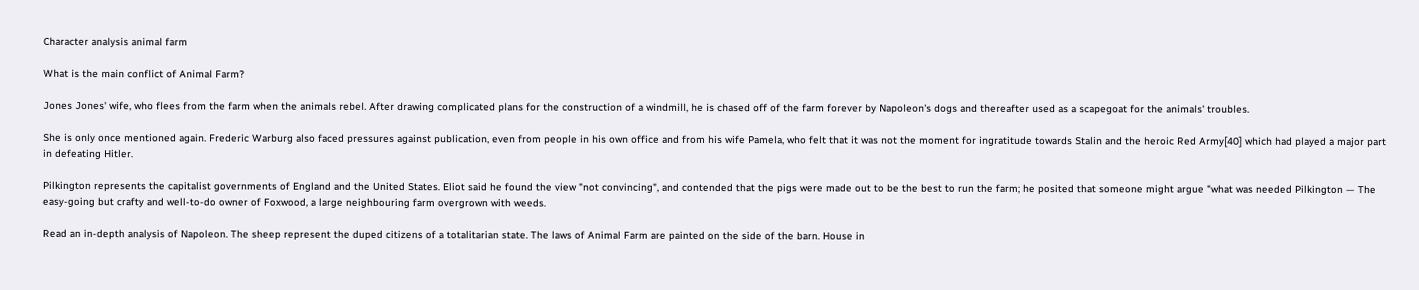Character analysis animal farm

What is the main conflict of Animal Farm?

Jones Jones' wife, who flees from the farm when the animals rebel. After drawing complicated plans for the construction of a windmill, he is chased off of the farm forever by Napoleon's dogs and thereafter used as a scapegoat for the animals' troubles.

She is only once mentioned again. Frederic Warburg also faced pressures against publication, even from people in his own office and from his wife Pamela, who felt that it was not the moment for ingratitude towards Stalin and the heroic Red Army[40] which had played a major part in defeating Hitler.

Pilkington represents the capitalist governments of England and the United States. Eliot said he found the view "not convincing", and contended that the pigs were made out to be the best to run the farm; he posited that someone might argue "what was needed Pilkington — The easy-going but crafty and well-to-do owner of Foxwood, a large neighbouring farm overgrown with weeds.

Read an in-depth analysis of Napoleon. The sheep represent the duped citizens of a totalitarian state. The laws of Animal Farm are painted on the side of the barn. House in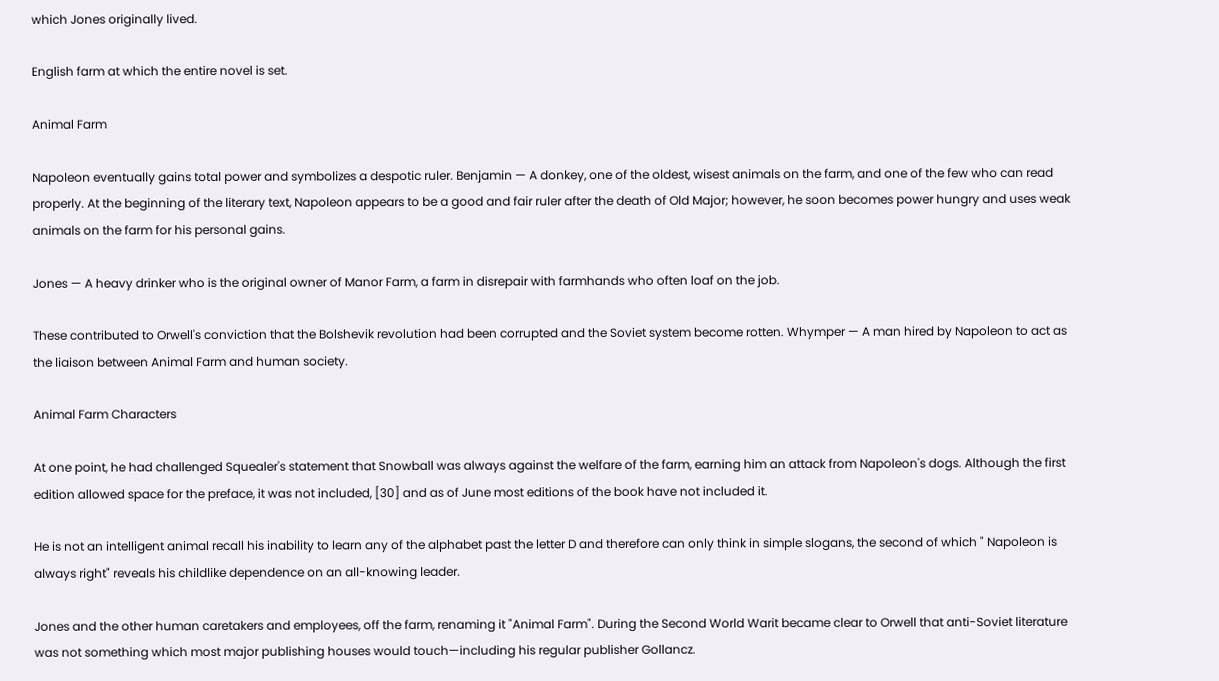which Jones originally lived.

English farm at which the entire novel is set.

Animal Farm

Napoleon eventually gains total power and symbolizes a despotic ruler. Benjamin — A donkey, one of the oldest, wisest animals on the farm, and one of the few who can read properly. At the beginning of the literary text, Napoleon appears to be a good and fair ruler after the death of Old Major; however, he soon becomes power hungry and uses weak animals on the farm for his personal gains.

Jones — A heavy drinker who is the original owner of Manor Farm, a farm in disrepair with farmhands who often loaf on the job.

These contributed to Orwell's conviction that the Bolshevik revolution had been corrupted and the Soviet system become rotten. Whymper — A man hired by Napoleon to act as the liaison between Animal Farm and human society.

Animal Farm Characters

At one point, he had challenged Squealer's statement that Snowball was always against the welfare of the farm, earning him an attack from Napoleon's dogs. Although the first edition allowed space for the preface, it was not included, [30] and as of June most editions of the book have not included it.

He is not an intelligent animal recall his inability to learn any of the alphabet past the letter D and therefore can only think in simple slogans, the second of which " Napoleon is always right" reveals his childlike dependence on an all-knowing leader.

Jones and the other human caretakers and employees, off the farm, renaming it "Animal Farm". During the Second World Warit became clear to Orwell that anti-Soviet literature was not something which most major publishing houses would touch—including his regular publisher Gollancz.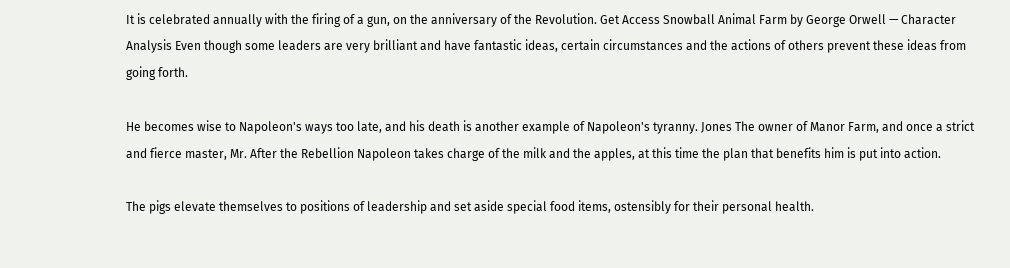It is celebrated annually with the firing of a gun, on the anniversary of the Revolution. Get Access Snowball Animal Farm by George Orwell — Character Analysis Even though some leaders are very brilliant and have fantastic ideas, certain circumstances and the actions of others prevent these ideas from going forth.

He becomes wise to Napoleon's ways too late, and his death is another example of Napoleon's tyranny. Jones The owner of Manor Farm, and once a strict and fierce master, Mr. After the Rebellion Napoleon takes charge of the milk and the apples, at this time the plan that benefits him is put into action.

The pigs elevate themselves to positions of leadership and set aside special food items, ostensibly for their personal health.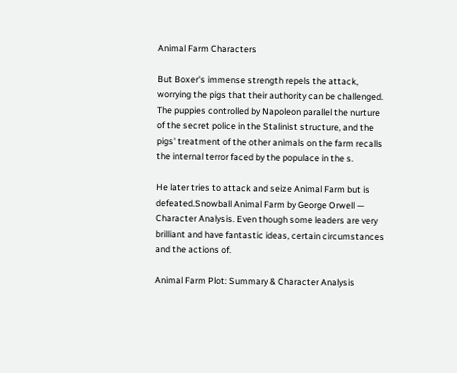Animal Farm Characters

But Boxer's immense strength repels the attack, worrying the pigs that their authority can be challenged. The puppies controlled by Napoleon parallel the nurture of the secret police in the Stalinist structure, and the pigs' treatment of the other animals on the farm recalls the internal terror faced by the populace in the s.

He later tries to attack and seize Animal Farm but is defeated.Snowball Animal Farm by George Orwell — Character Analysis. Even though some leaders are very brilliant and have fantastic ideas, certain circumstances and the actions of.

Animal Farm Plot: Summary & Character Analysis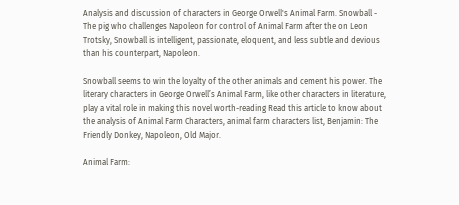Analysis and discussion of characters in George Orwell's Animal Farm. Snowball - The pig who challenges Napoleon for control of Animal Farm after the on Leon Trotsky, Snowball is intelligent, passionate, eloquent, and less subtle and devious than his counterpart, Napoleon.

Snowball seems to win the loyalty of the other animals and cement his power. The literary characters in George Orwell’s Animal Farm, like other characters in literature, play a vital role in making this novel worth-reading Read this article to know about the analysis of Animal Farm Characters, animal farm characters list, Benjamin: The Friendly Donkey, Napoleon, Old Major.

Animal Farm: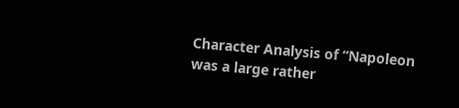Character Analysis of “Napoleon was a large rather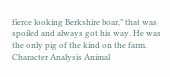fierce looking Berkshire boar,” that was spoiled and always got his way. He was the only pig of the kind on the farm. Character Analysis Animal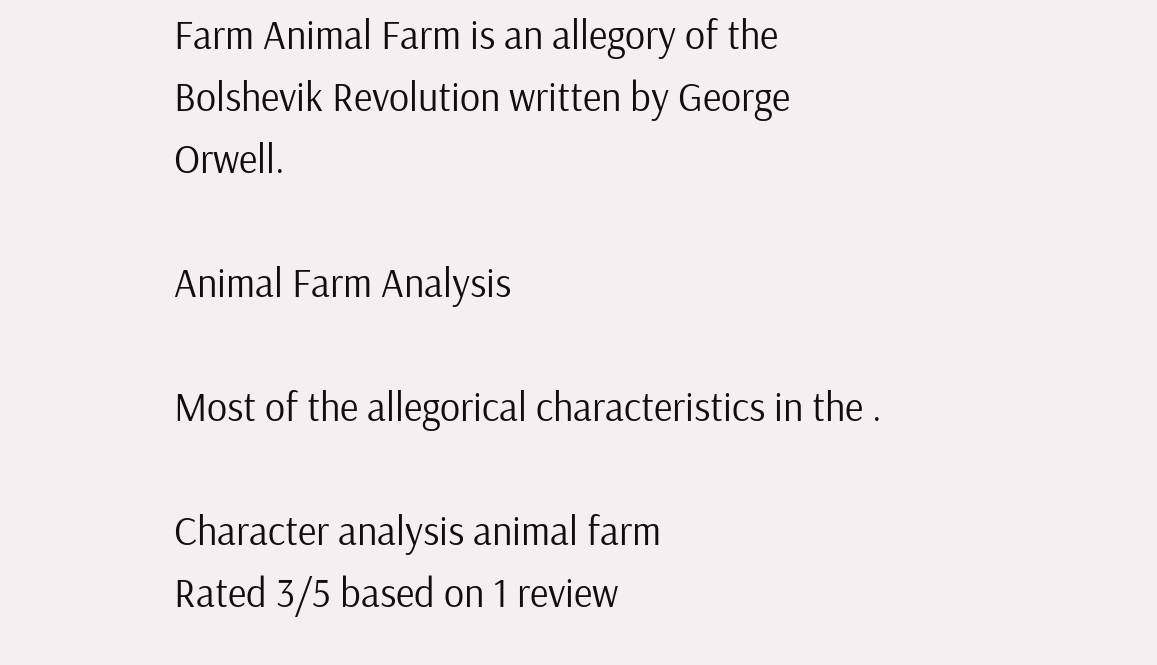Farm Animal Farm is an allegory of the Bolshevik Revolution written by George Orwell.

Animal Farm Analysis

Most of the allegorical characteristics in the .

Character analysis animal farm
Rated 3/5 based on 1 review